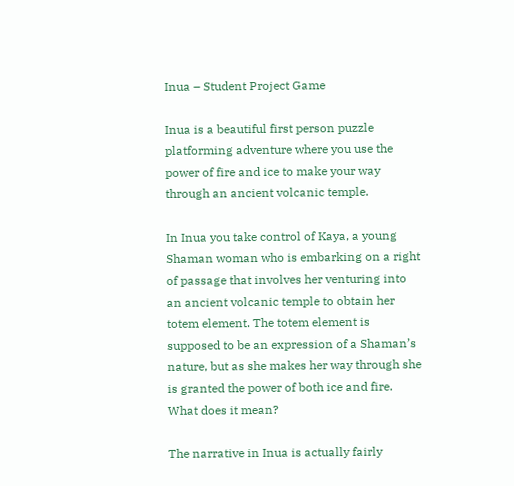Inua – Student Project Game

Inua is a beautiful first person puzzle platforming adventure where you use the power of fire and ice to make your way through an ancient volcanic temple.

In Inua you take control of Kaya, a young Shaman woman who is embarking on a right of passage that involves her venturing into an ancient volcanic temple to obtain her totem element. The totem element is supposed to be an expression of a Shaman’s nature, but as she makes her way through she is granted the power of both ice and fire. What does it mean?

The narrative in Inua is actually fairly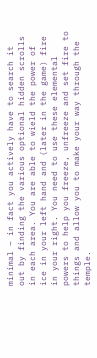minimal – in fact you actively have to search it out by finding the various optional hidden scrolls in each area. You are able to wield the power of ice in your left hand and (later in the game) fire in your right. You need to use these elemental powers to help you freeze, unfreeze and set fire to things and allow you to make your way through the temple.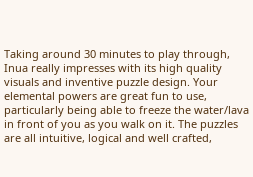Taking around 30 minutes to play through, Inua really impresses with its high quality visuals and inventive puzzle design. Your elemental powers are great fun to use, particularly being able to freeze the water/lava in front of you as you walk on it. The puzzles are all intuitive, logical and well crafted,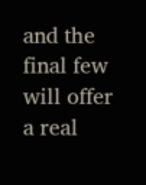and the final few will offer a real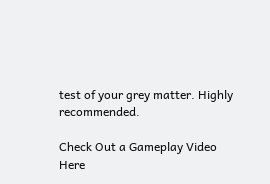test of your grey matter. Highly recommended.

Check Out a Gameplay Video Here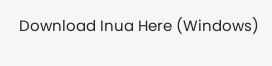Download Inua Here (Windows)